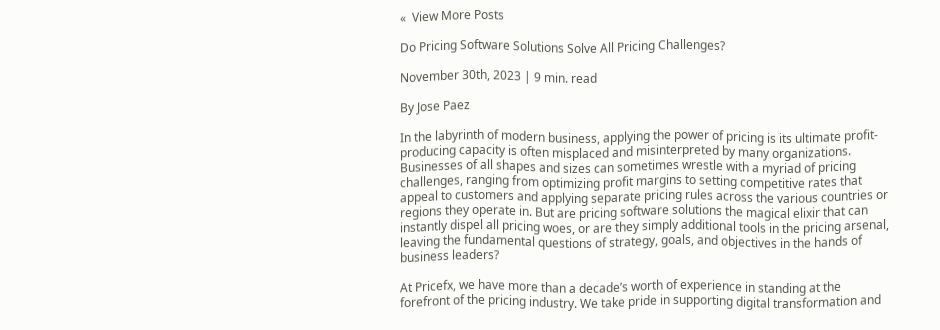«  View More Posts

Do Pricing Software Solutions Solve All Pricing Challenges?

November 30th, 2023 | 9 min. read

By Jose Paez

In the labyrinth of modern business, applying the power of pricing is its ultimate profit-producing capacity is often misplaced and misinterpreted by many organizations. Businesses of all shapes and sizes can sometimes wrestle with a myriad of pricing challenges, ranging from optimizing profit margins to setting competitive rates that appeal to customers and applying separate pricing rules across the various countries or regions they operate in. But are pricing software solutions the magical elixir that can instantly dispel all pricing woes, or are they simply additional tools in the pricing arsenal, leaving the fundamental questions of strategy, goals, and objectives in the hands of business leaders?

At Pricefx, we have more than a decade’s worth of experience in standing at the forefront of the pricing industry. We take pride in supporting digital transformation and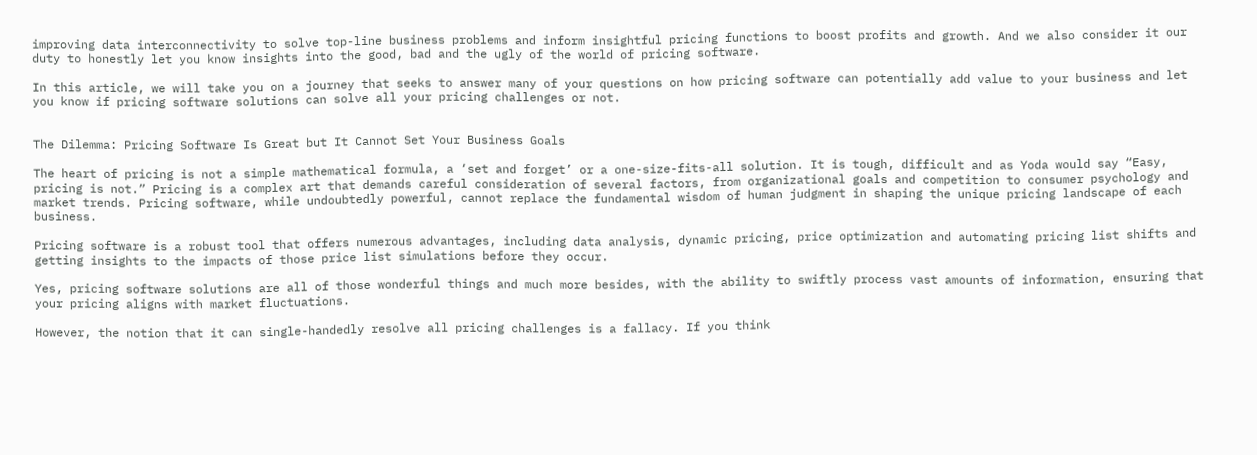improving data interconnectivity to solve top-line business problems and inform insightful pricing functions to boost profits and growth. And we also consider it our duty to honestly let you know insights into the good, bad and the ugly of the world of pricing software.

In this article, we will take you on a journey that seeks to answer many of your questions on how pricing software can potentially add value to your business and let you know if pricing software solutions can solve all your pricing challenges or not.


The Dilemma: Pricing Software Is Great but It Cannot Set Your Business Goals

The heart of pricing is not a simple mathematical formula, a ‘set and forget’ or a one-size-fits-all solution. It is tough, difficult and as Yoda would say “Easy, pricing is not.” Pricing is a complex art that demands careful consideration of several factors, from organizational goals and competition to consumer psychology and market trends. Pricing software, while undoubtedly powerful, cannot replace the fundamental wisdom of human judgment in shaping the unique pricing landscape of each business.

Pricing software is a robust tool that offers numerous advantages, including data analysis, dynamic pricing, price optimization and automating pricing list shifts and getting insights to the impacts of those price list simulations before they occur.

Yes, pricing software solutions are all of those wonderful things and much more besides, with the ability to swiftly process vast amounts of information, ensuring that your pricing aligns with market fluctuations.

However, the notion that it can single-handedly resolve all pricing challenges is a fallacy. If you think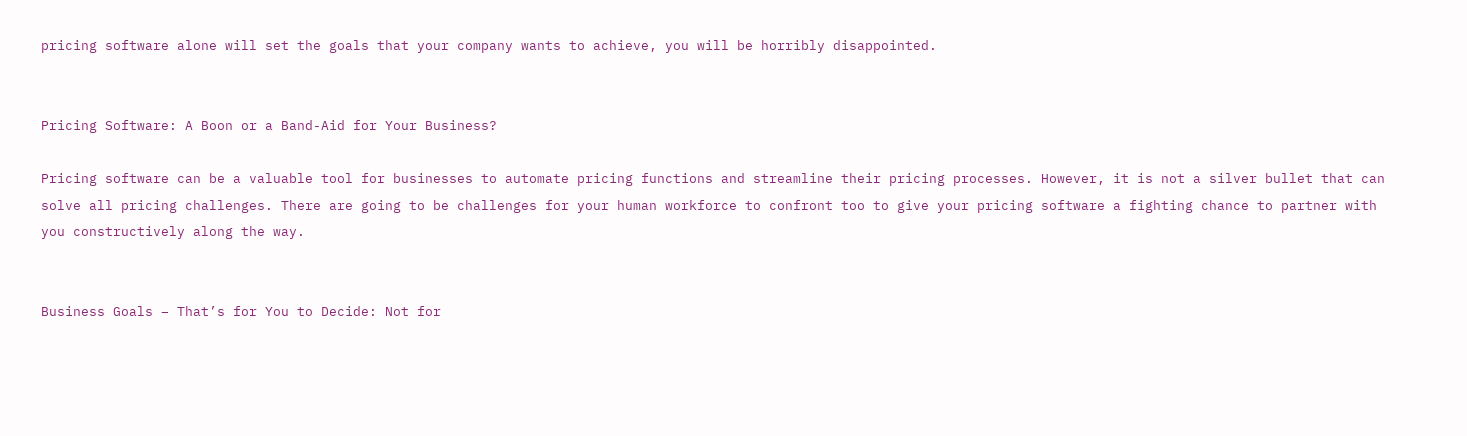pricing software alone will set the goals that your company wants to achieve, you will be horribly disappointed.


Pricing Software: A Boon or a Band-Aid for Your Business?

Pricing software can be a valuable tool for businesses to automate pricing functions and streamline their pricing processes. However, it is not a silver bullet that can solve all pricing challenges. There are going to be challenges for your human workforce to confront too to give your pricing software a fighting chance to partner with you constructively along the way.


Business Goals – That’s for You to Decide: Not for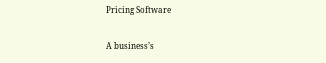Pricing Software

A business’s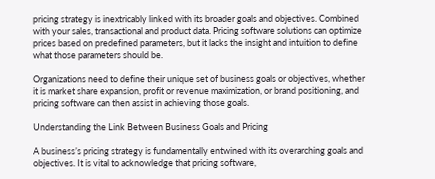pricing strategy is inextricably linked with its broader goals and objectives. Combined with your sales, transactional and product data. Pricing software solutions can optimize prices based on predefined parameters, but it lacks the insight and intuition to define what those parameters should be.

Organizations need to define their unique set of business goals or objectives, whether it is market share expansion, profit or revenue maximization, or brand positioning, and pricing software can then assist in achieving those goals.

Understanding the Link Between Business Goals and Pricing

A business’s pricing strategy is fundamentally entwined with its overarching goals and objectives. It is vital to acknowledge that pricing software,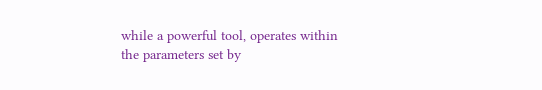while a powerful tool, operates within the parameters set by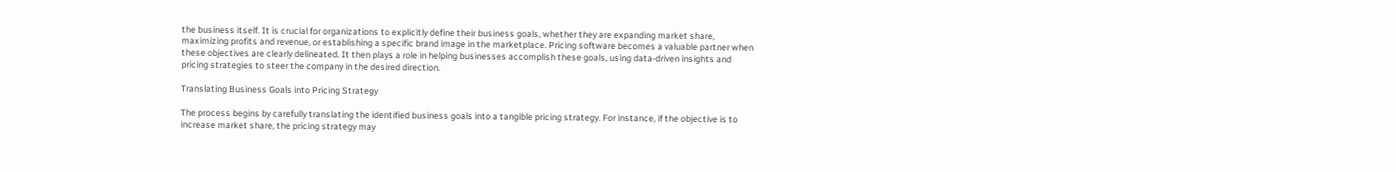the business itself. It is crucial for organizations to explicitly define their business goals, whether they are expanding market share, maximizing profits and revenue, or establishing a specific brand image in the marketplace. Pricing software becomes a valuable partner when these objectives are clearly delineated. It then plays a role in helping businesses accomplish these goals, using data-driven insights and pricing strategies to steer the company in the desired direction.

Translating Business Goals into Pricing Strategy

The process begins by carefully translating the identified business goals into a tangible pricing strategy. For instance, if the objective is to increase market share, the pricing strategy may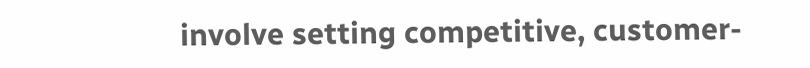involve setting competitive, customer-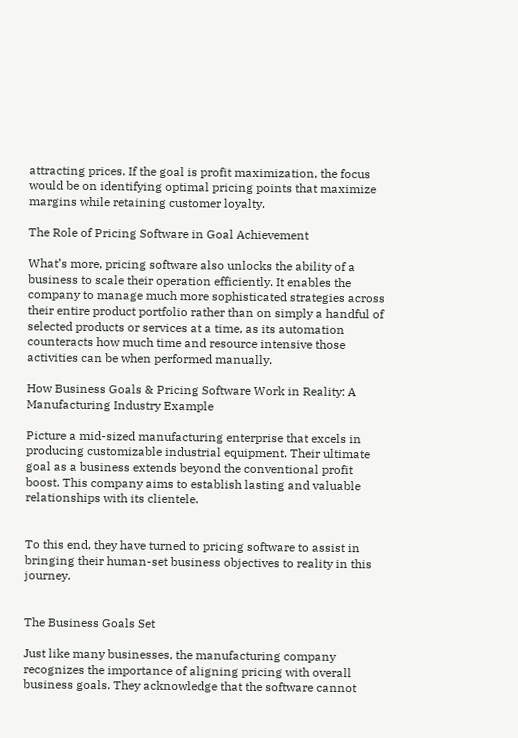attracting prices. If the goal is profit maximization, the focus would be on identifying optimal pricing points that maximize margins while retaining customer loyalty.

The Role of Pricing Software in Goal Achievement

What’s more, pricing software also unlocks the ability of a business to scale their operation efficiently. It enables the company to manage much more sophisticated strategies across their entire product portfolio rather than on simply a handful of selected products or services at a time, as its automation counteracts how much time and resource intensive those activities can be when performed manually.

How Business Goals & Pricing Software Work in Reality: A Manufacturing Industry Example

Picture a mid-sized manufacturing enterprise that excels in producing customizable industrial equipment. Their ultimate goal as a business extends beyond the conventional profit boost. This company aims to establish lasting and valuable relationships with its clientele.


To this end, they have turned to pricing software to assist in bringing their human-set business objectives to reality in this journey.


The Business Goals Set

Just like many businesses, the manufacturing company recognizes the importance of aligning pricing with overall business goals. They acknowledge that the software cannot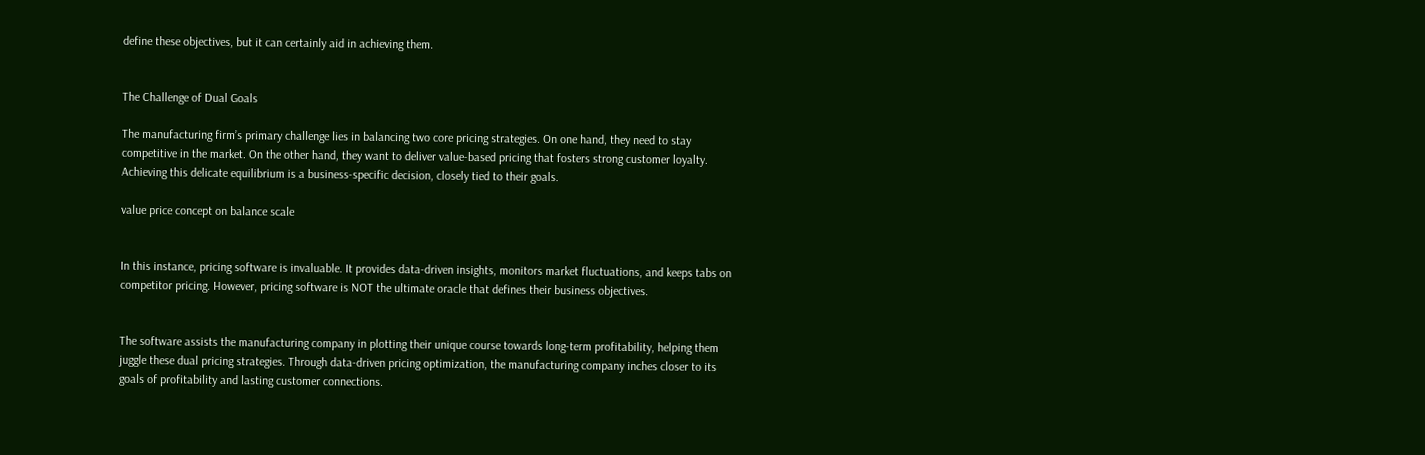define these objectives, but it can certainly aid in achieving them.


The Challenge of Dual Goals

The manufacturing firm’s primary challenge lies in balancing two core pricing strategies. On one hand, they need to stay competitive in the market. On the other hand, they want to deliver value-based pricing that fosters strong customer loyalty. Achieving this delicate equilibrium is a business-specific decision, closely tied to their goals.

value price concept on balance scale


In this instance, pricing software is invaluable. It provides data-driven insights, monitors market fluctuations, and keeps tabs on competitor pricing. However, pricing software is NOT the ultimate oracle that defines their business objectives.


The software assists the manufacturing company in plotting their unique course towards long-term profitability, helping them juggle these dual pricing strategies. Through data-driven pricing optimization, the manufacturing company inches closer to its goals of profitability and lasting customer connections.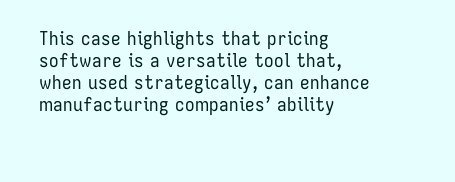This case highlights that pricing software is a versatile tool that, when used strategically, can enhance manufacturing companies’ ability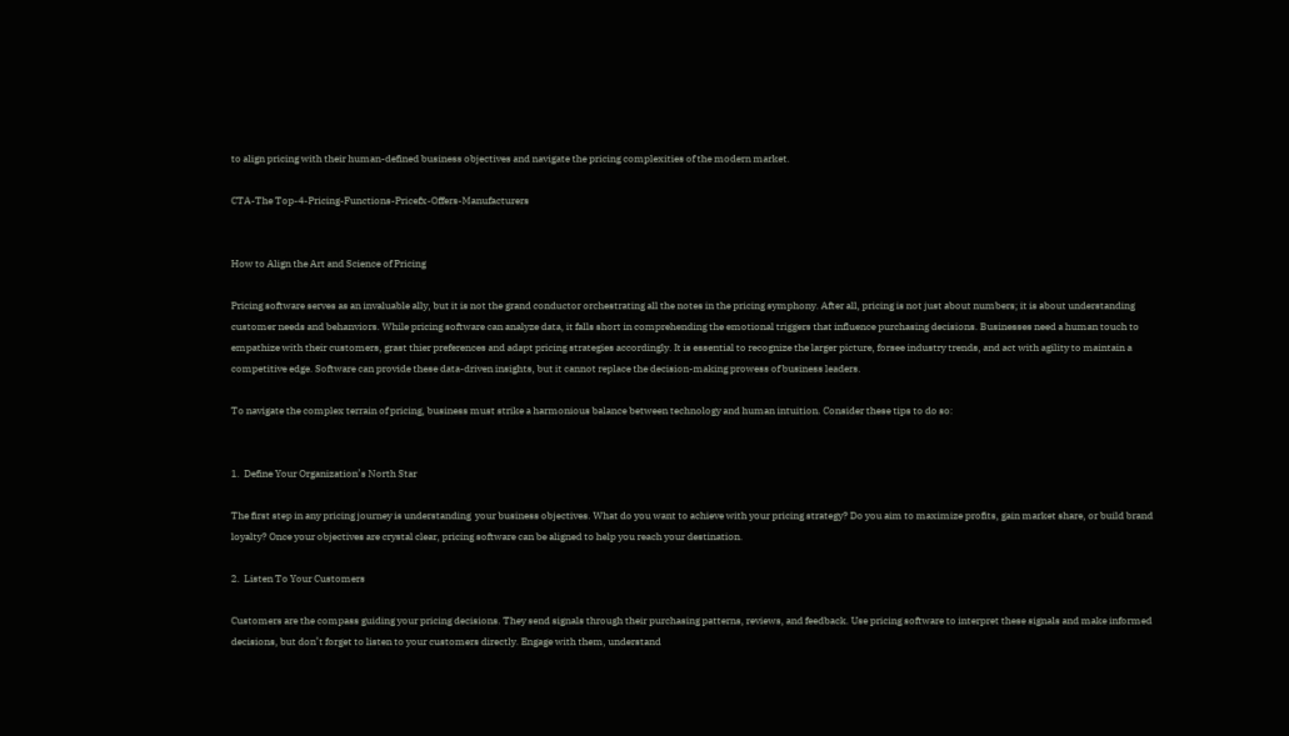to align pricing with their human-defined business objectives and navigate the pricing complexities of the modern market.

CTA-The Top-4-Pricing-Functions-Pricefx-Offers-Manufacturers


How to Align the Art and Science of Pricing

Pricing software serves as an invaluable ally, but it is not the grand conductor orchestrating all the notes in the pricing symphony. After all, pricing is not just about numbers; it is about understanding customer needs and behanviors. While pricing software can analyze data, it falls short in comprehending the emotional triggers that influence purchasing decisions. Businesses need a human touch to empathize with their customers, grast thier preferences and adapt pricing strategies accordingly. It is essential to recognize the larger picture, forsee industry trends, and act with agility to maintain a competitive edge. Software can provide these data-driven insights, but it cannot replace the decision-making prowess of business leaders.

To navigate the complex terrain of pricing, business must strike a harmonious balance between technology and human intuition. Consider these tips to do so:


1.  Define Your Organization’s North Star

The first step in any pricing journey is understanding  your business objectives. What do you want to achieve with your pricing strategy? Do you aim to maximize profits, gain market share, or build brand loyalty? Once your objectives are crystal clear, pricing software can be aligned to help you reach your destination.

2.  Listen To Your Customers

Customers are the compass guiding your pricing decisions. They send signals through their purchasing patterns, reviews, and feedback. Use pricing software to interpret these signals and make informed decisions, but don’t forget to listen to your customers directly. Engage with them, understand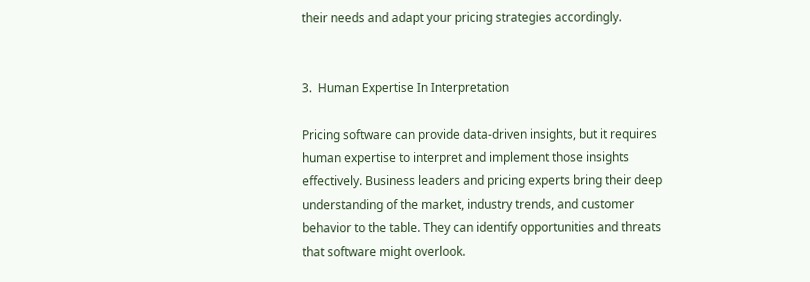their needs and adapt your pricing strategies accordingly.


3.  Human Expertise In Interpretation

Pricing software can provide data-driven insights, but it requires human expertise to interpret and implement those insights effectively. Business leaders and pricing experts bring their deep understanding of the market, industry trends, and customer behavior to the table. They can identify opportunities and threats that software might overlook.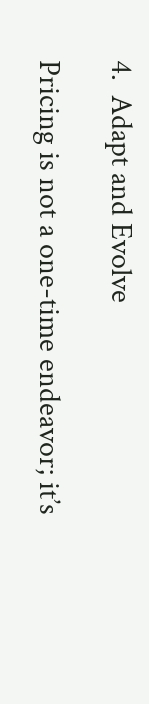4.  Adapt and Evolve

Pricing is not a one-time endeavor; it’s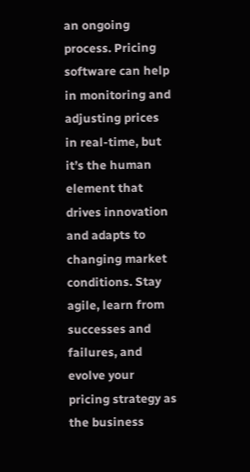an ongoing process. Pricing software can help in monitoring and adjusting prices in real-time, but it’s the human element that drives innovation and adapts to changing market conditions. Stay agile, learn from successes and failures, and evolve your pricing strategy as the business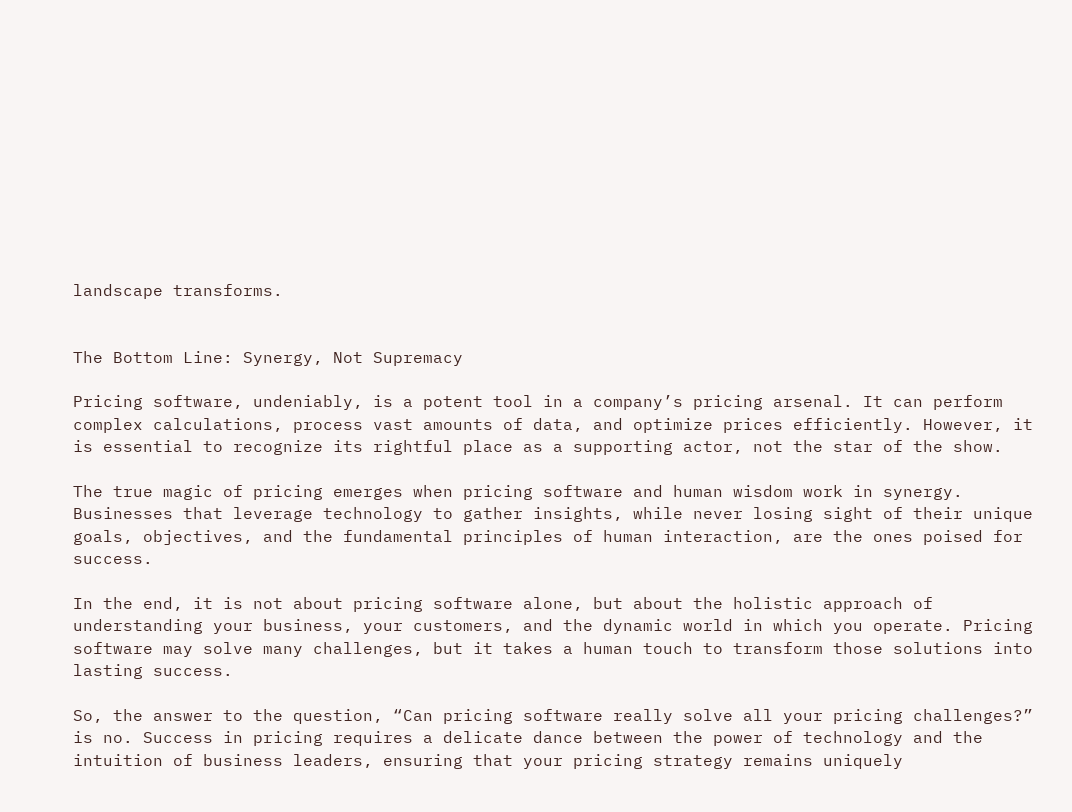landscape transforms.


The Bottom Line: Synergy, Not Supremacy

Pricing software, undeniably, is a potent tool in a company’s pricing arsenal. It can perform complex calculations, process vast amounts of data, and optimize prices efficiently. However, it is essential to recognize its rightful place as a supporting actor, not the star of the show.

The true magic of pricing emerges when pricing software and human wisdom work in synergy. Businesses that leverage technology to gather insights, while never losing sight of their unique goals, objectives, and the fundamental principles of human interaction, are the ones poised for success.

In the end, it is not about pricing software alone, but about the holistic approach of understanding your business, your customers, and the dynamic world in which you operate. Pricing software may solve many challenges, but it takes a human touch to transform those solutions into lasting success.

So, the answer to the question, “Can pricing software really solve all your pricing challenges?” is no. Success in pricing requires a delicate dance between the power of technology and the intuition of business leaders, ensuring that your pricing strategy remains uniquely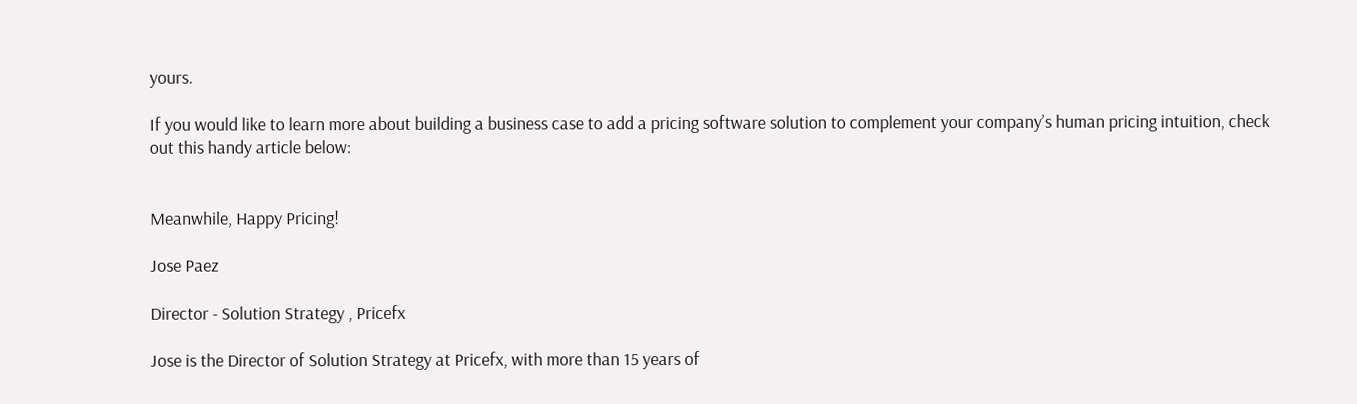yours.

If you would like to learn more about building a business case to add a pricing software solution to complement your company’s human pricing intuition, check out this handy article below:


Meanwhile, Happy Pricing!

Jose Paez

Director - Solution Strategy , Pricefx

Jose is the Director of Solution Strategy at Pricefx, with more than 15 years of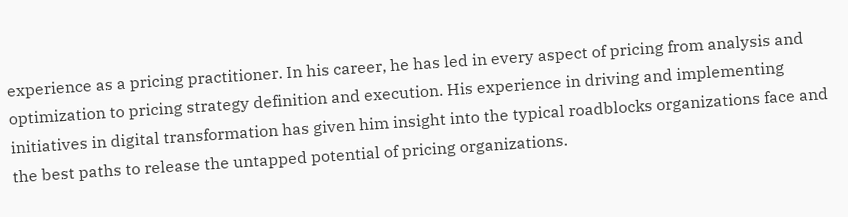experience as a pricing practitioner. In his career, he has led in every aspect of pricing from analysis and optimization to pricing strategy definition and execution. His experience in driving and implementing initiatives in digital transformation has given him insight into the typical roadblocks organizations face and the best paths to release the untapped potential of pricing organizations.